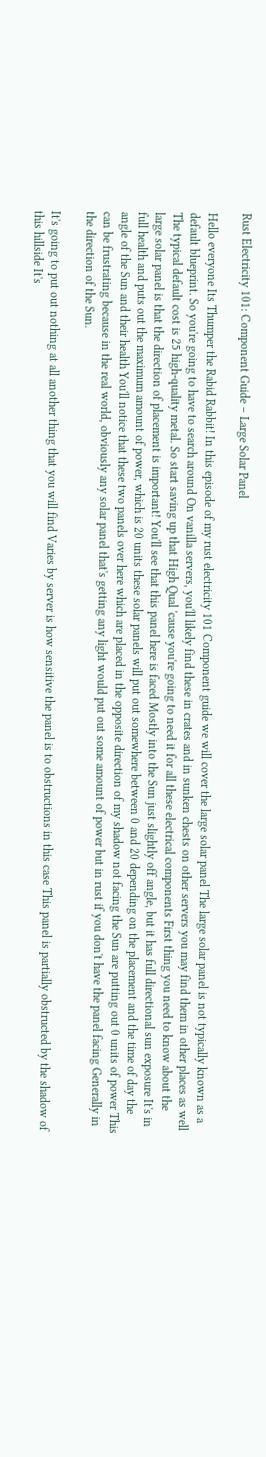Rust Electricity 101: Component Guide – Large Solar Panel

Hello everyone Its Thumper the Rabid Rabbit! In this episode of my rust electricity 101 Component guide we will cover the large solar panel The large solar panel is not typically known as a default blueprint. So you're going to have to search around On vanilla servers, you'll likely find these in crates and in sunken chests on other servers you may find them in other places as well The typical default cost is 25 high-quality metal. So start saving up that High Qual 'cause you're going to need it for all these electrical components First thing you need to know about the large solar panel is that the direction of placement is important! You'll see that this panel here is faced Mostly into the Sun just slightly off angle, but it has full directional sun exposure It's in full health and puts out the maximum amount of power, which is 20 units these solar panels will put out somewhere between 0 and 20 depending on the placement and the time of day the angle of the Sun and their health You'll notice that these two panels over here which are placed in the opposite direction of my shadow not facing the Sun are putting out 0 units of power This can be frustrating because in the real world, obviously any solar panel that's getting any light would put out some amount of power but in rust if you don't have the panel facing Generally in the direction of the Sun.

It's going to put out nothing at all another thing that you will find Varies by server is how sensitive the panel is to obstructions in this case This panel is partially obstructed by the shadow of this hillside It's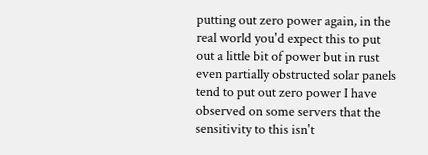putting out zero power again, in the real world you'd expect this to put out a little bit of power but in rust even partially obstructed solar panels tend to put out zero power I have observed on some servers that the sensitivity to this isn't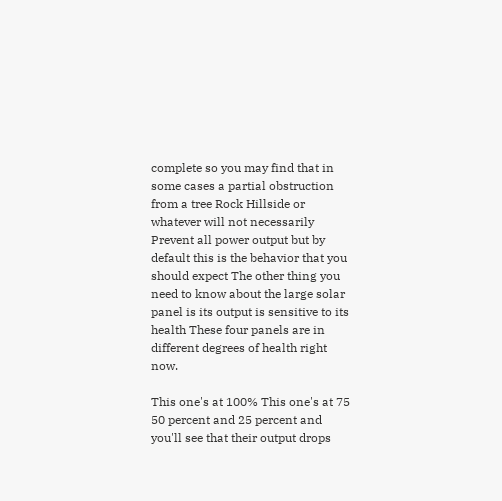complete so you may find that in some cases a partial obstruction from a tree Rock Hillside or whatever will not necessarily Prevent all power output but by default this is the behavior that you should expect The other thing you need to know about the large solar panel is its output is sensitive to its health These four panels are in different degrees of health right now.

This one's at 100% This one's at 75 50 percent and 25 percent and you'll see that their output drops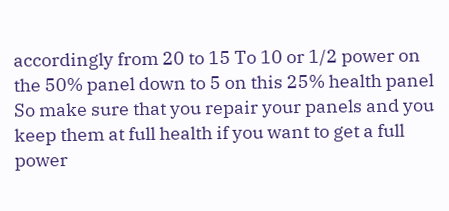accordingly from 20 to 15 To 10 or 1/2 power on the 50% panel down to 5 on this 25% health panel So make sure that you repair your panels and you keep them at full health if you want to get a full power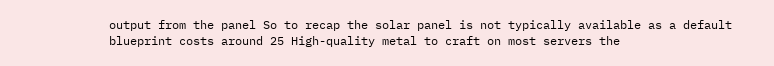output from the panel So to recap the solar panel is not typically available as a default blueprint costs around 25 High-quality metal to craft on most servers the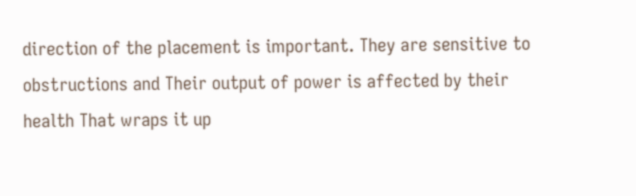direction of the placement is important. They are sensitive to obstructions and Their output of power is affected by their health That wraps it up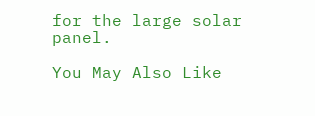for the large solar panel.

You May Also Like